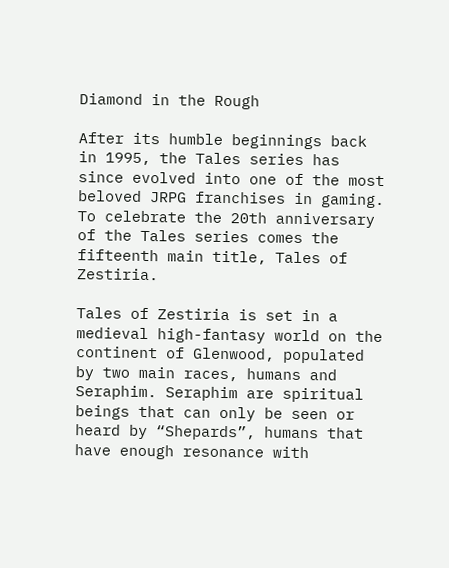Diamond in the Rough

After its humble beginnings back in 1995, the Tales series has since evolved into one of the most beloved JRPG franchises in gaming. To celebrate the 20th anniversary of the Tales series comes the fifteenth main title, Tales of Zestiria.

Tales of Zestiria is set in a medieval high-fantasy world on the continent of Glenwood, populated by two main races, humans and Seraphim. Seraphim are spiritual beings that can only be seen or heard by “Shepards”, humans that have enough resonance with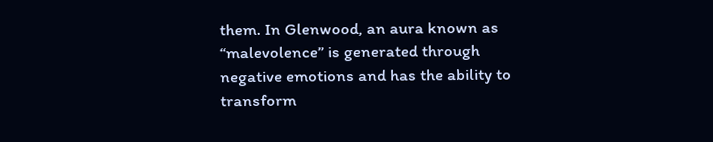them. In Glenwood, an aura known as “malevolence” is generated through negative emotions and has the ability to transform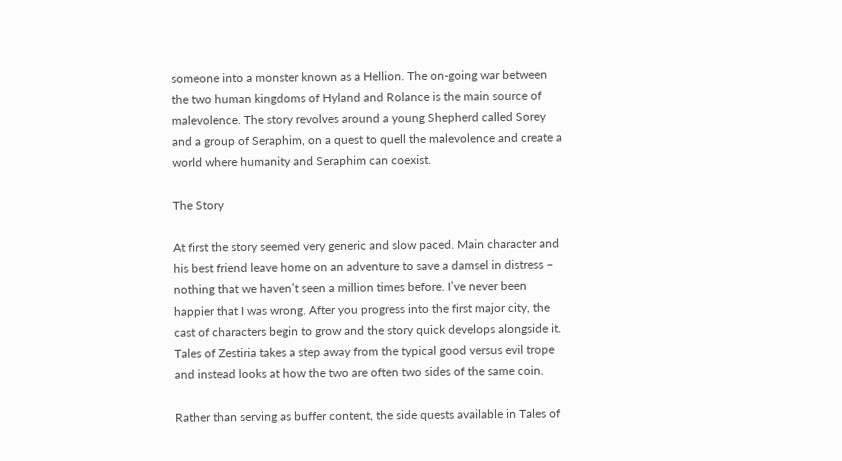someone into a monster known as a Hellion. The on-going war between the two human kingdoms of Hyland and Rolance is the main source of malevolence. The story revolves around a young Shepherd called Sorey and a group of Seraphim, on a quest to quell the malevolence and create a world where humanity and Seraphim can coexist.

The Story

At first the story seemed very generic and slow paced. Main character and his best friend leave home on an adventure to save a damsel in distress – nothing that we haven’t seen a million times before. I’ve never been happier that I was wrong. After you progress into the first major city, the cast of characters begin to grow and the story quick develops alongside it. Tales of Zestiria takes a step away from the typical good versus evil trope and instead looks at how the two are often two sides of the same coin.

Rather than serving as buffer content, the side quests available in Tales of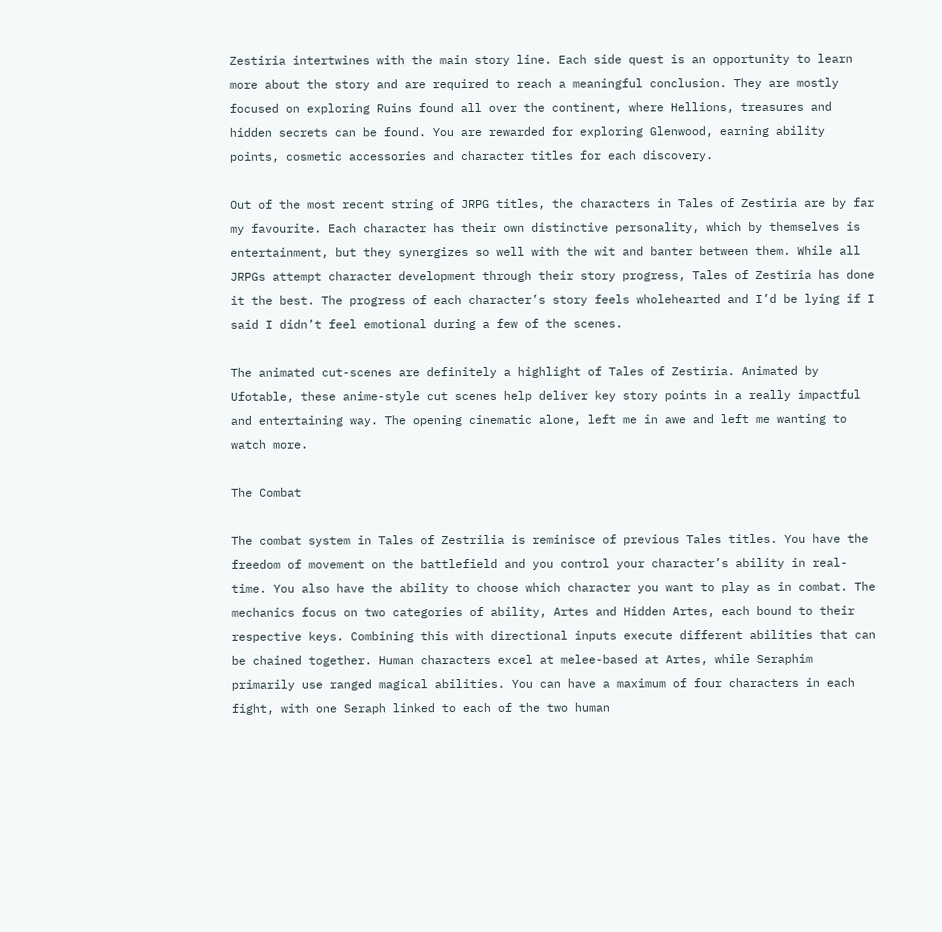Zestiria intertwines with the main story line. Each side quest is an opportunity to learn more about the story and are required to reach a meaningful conclusion. They are mostly focused on exploring Ruins found all over the continent, where Hellions, treasures and hidden secrets can be found. You are rewarded for exploring Glenwood, earning ability points, cosmetic accessories and character titles for each discovery.

Out of the most recent string of JRPG titles, the characters in Tales of Zestiria are by far my favourite. Each character has their own distinctive personality, which by themselves is entertainment, but they synergizes so well with the wit and banter between them. While all JRPGs attempt character development through their story progress, Tales of Zestiria has done it the best. The progress of each character’s story feels wholehearted and I’d be lying if I said I didn’t feel emotional during a few of the scenes.

The animated cut-scenes are definitely a highlight of Tales of Zestiria. Animated by Ufotable, these anime-style cut scenes help deliver key story points in a really impactful and entertaining way. The opening cinematic alone, left me in awe and left me wanting to watch more.

The Combat

The combat system in Tales of Zestrilia is reminisce of previous Tales titles. You have the freedom of movement on the battlefield and you control your character’s ability in real-time. You also have the ability to choose which character you want to play as in combat. The mechanics focus on two categories of ability, Artes and Hidden Artes, each bound to their respective keys. Combining this with directional inputs execute different abilities that can be chained together. Human characters excel at melee-based at Artes, while Seraphim primarily use ranged magical abilities. You can have a maximum of four characters in each fight, with one Seraph linked to each of the two human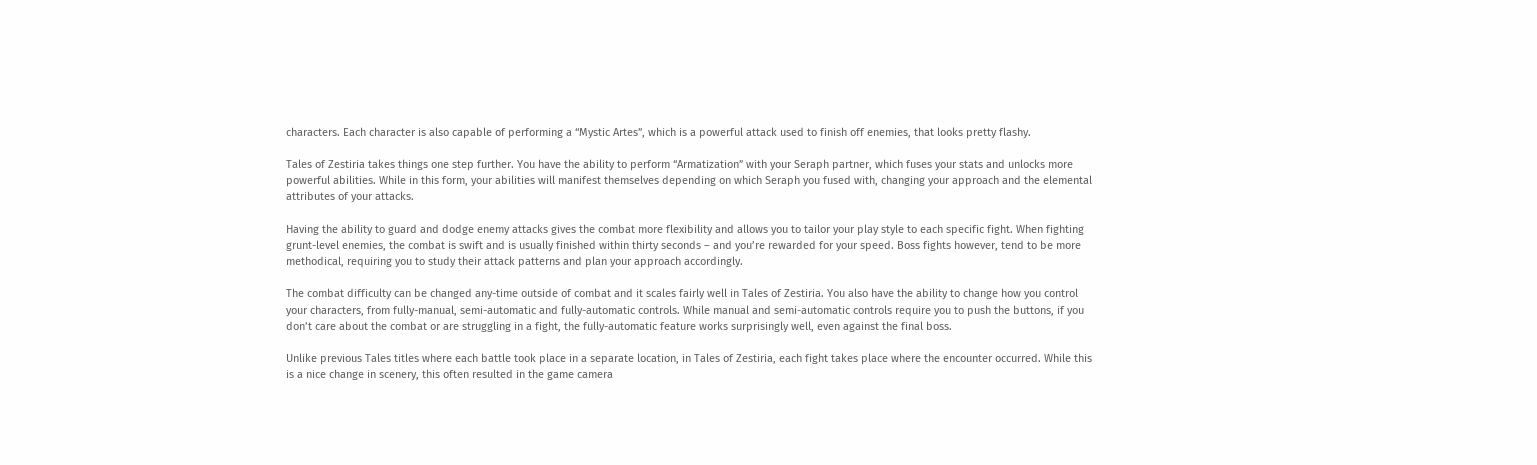characters. Each character is also capable of performing a “Mystic Artes”, which is a powerful attack used to finish off enemies, that looks pretty flashy.

Tales of Zestiria takes things one step further. You have the ability to perform “Armatization” with your Seraph partner, which fuses your stats and unlocks more powerful abilities. While in this form, your abilities will manifest themselves depending on which Seraph you fused with, changing your approach and the elemental attributes of your attacks.

Having the ability to guard and dodge enemy attacks gives the combat more flexibility and allows you to tailor your play style to each specific fight. When fighting grunt-level enemies, the combat is swift and is usually finished within thirty seconds – and you’re rewarded for your speed. Boss fights however, tend to be more methodical, requiring you to study their attack patterns and plan your approach accordingly.

The combat difficulty can be changed any-time outside of combat and it scales fairly well in Tales of Zestiria. You also have the ability to change how you control your characters, from fully-manual, semi-automatic and fully-automatic controls. While manual and semi-automatic controls require you to push the buttons, if you don’t care about the combat or are struggling in a fight, the fully-automatic feature works surprisingly well, even against the final boss.

Unlike previous Tales titles where each battle took place in a separate location, in Tales of Zestiria, each fight takes place where the encounter occurred. While this is a nice change in scenery, this often resulted in the game camera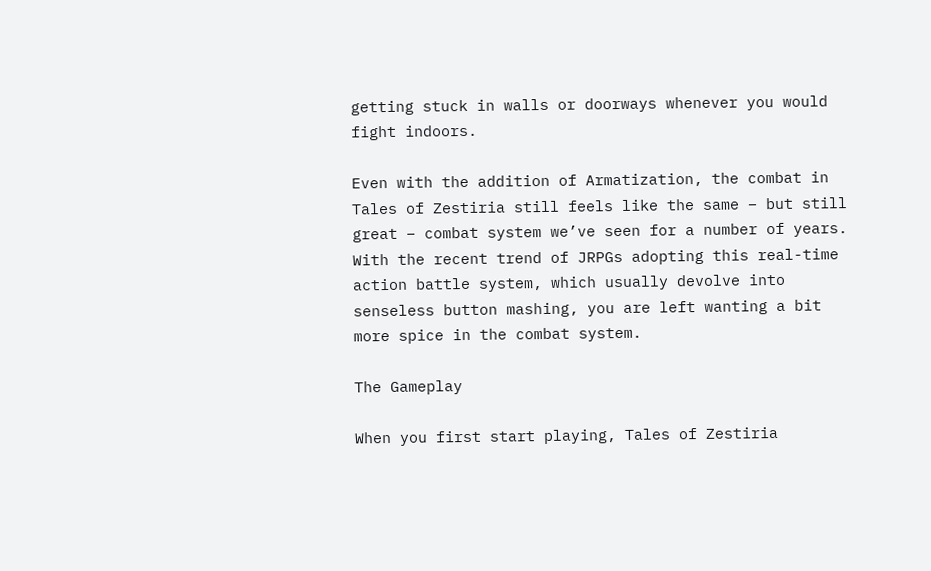getting stuck in walls or doorways whenever you would fight indoors.

Even with the addition of Armatization, the combat in Tales of Zestiria still feels like the same – but still great – combat system we’ve seen for a number of years. With the recent trend of JRPGs adopting this real-time action battle system, which usually devolve into senseless button mashing, you are left wanting a bit more spice in the combat system.

The Gameplay

When you first start playing, Tales of Zestiria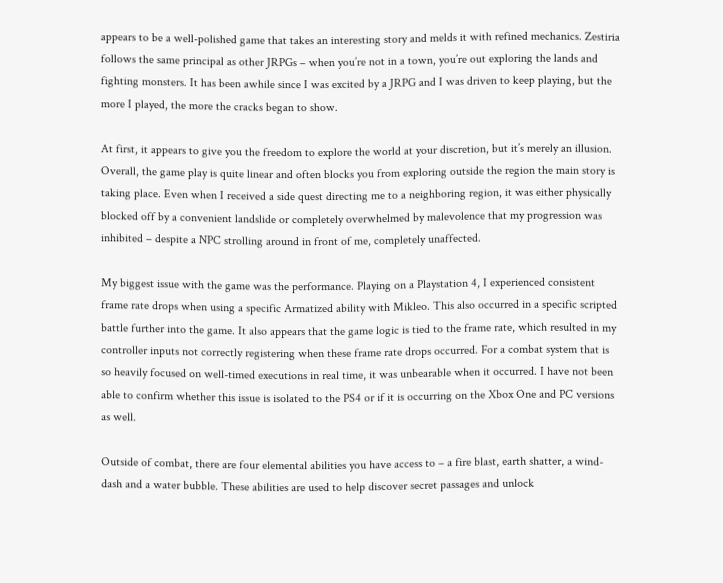appears to be a well-polished game that takes an interesting story and melds it with refined mechanics. Zestiria follows the same principal as other JRPGs – when you’re not in a town, you’re out exploring the lands and fighting monsters. It has been awhile since I was excited by a JRPG and I was driven to keep playing, but the more I played, the more the cracks began to show.

At first, it appears to give you the freedom to explore the world at your discretion, but it’s merely an illusion. Overall, the game play is quite linear and often blocks you from exploring outside the region the main story is taking place. Even when I received a side quest directing me to a neighboring region, it was either physically blocked off by a convenient landslide or completely overwhelmed by malevolence that my progression was inhibited – despite a NPC strolling around in front of me, completely unaffected.

My biggest issue with the game was the performance. Playing on a Playstation 4, I experienced consistent frame rate drops when using a specific Armatized ability with Mikleo. This also occurred in a specific scripted battle further into the game. It also appears that the game logic is tied to the frame rate, which resulted in my controller inputs not correctly registering when these frame rate drops occurred. For a combat system that is so heavily focused on well-timed executions in real time, it was unbearable when it occurred. I have not been able to confirm whether this issue is isolated to the PS4 or if it is occurring on the Xbox One and PC versions as well.

Outside of combat, there are four elemental abilities you have access to – a fire blast, earth shatter, a wind-dash and a water bubble. These abilities are used to help discover secret passages and unlock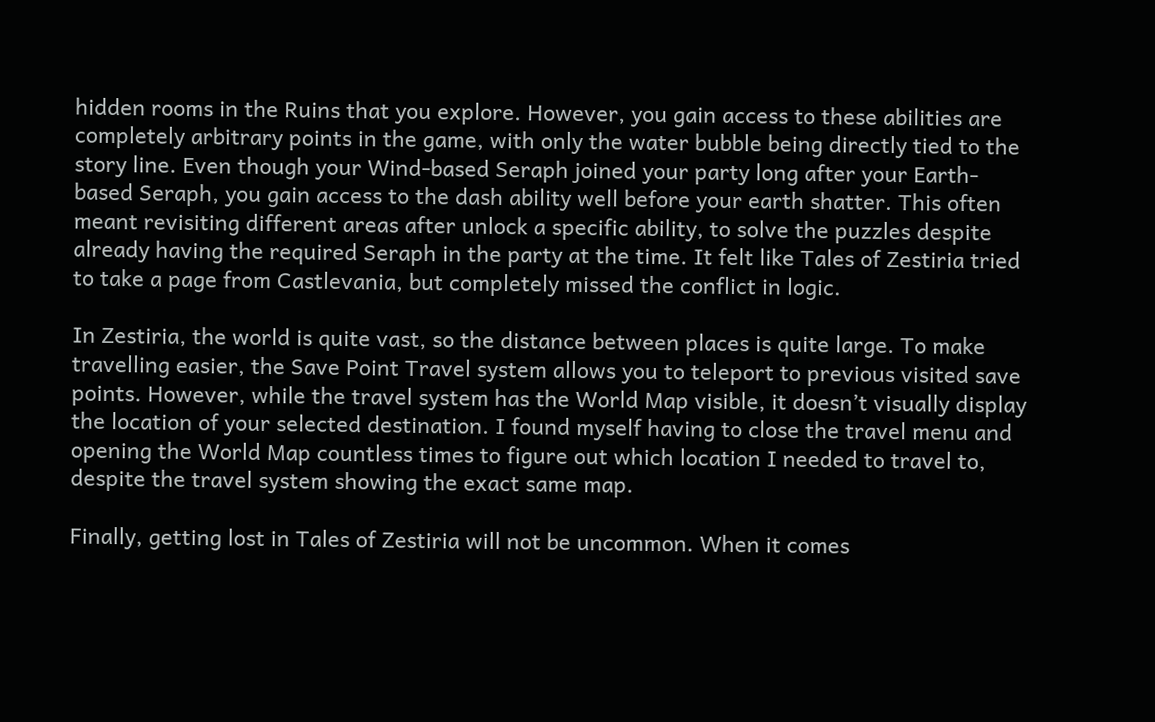hidden rooms in the Ruins that you explore. However, you gain access to these abilities are completely arbitrary points in the game, with only the water bubble being directly tied to the story line. Even though your Wind-based Seraph joined your party long after your Earth-based Seraph, you gain access to the dash ability well before your earth shatter. This often meant revisiting different areas after unlock a specific ability, to solve the puzzles despite already having the required Seraph in the party at the time. It felt like Tales of Zestiria tried to take a page from Castlevania, but completely missed the conflict in logic.

In Zestiria, the world is quite vast, so the distance between places is quite large. To make travelling easier, the Save Point Travel system allows you to teleport to previous visited save points. However, while the travel system has the World Map visible, it doesn’t visually display the location of your selected destination. I found myself having to close the travel menu and opening the World Map countless times to figure out which location I needed to travel to, despite the travel system showing the exact same map.

Finally, getting lost in Tales of Zestiria will not be uncommon. When it comes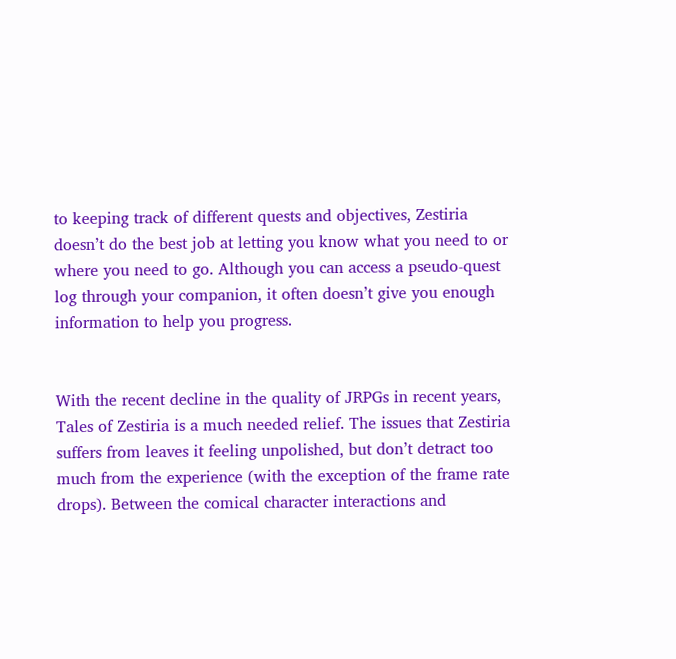to keeping track of different quests and objectives, Zestiria doesn’t do the best job at letting you know what you need to or where you need to go. Although you can access a pseudo-quest log through your companion, it often doesn’t give you enough information to help you progress.


With the recent decline in the quality of JRPGs in recent years, Tales of Zestiria is a much needed relief. The issues that Zestiria suffers from leaves it feeling unpolished, but don’t detract too much from the experience (with the exception of the frame rate drops). Between the comical character interactions and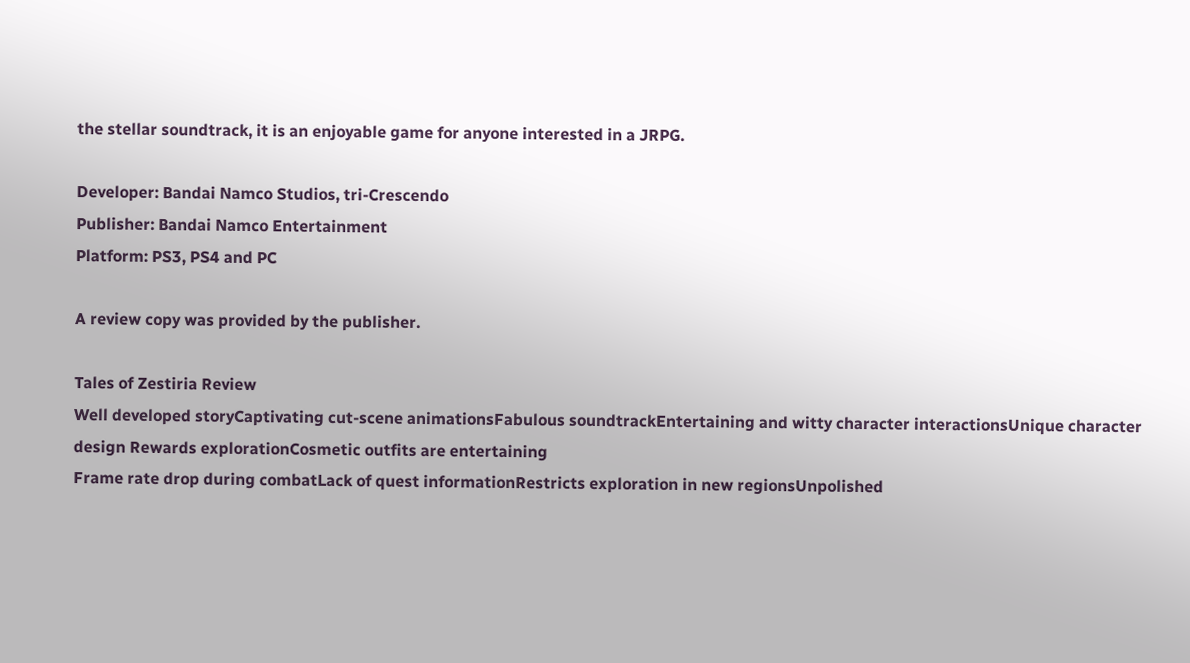the stellar soundtrack, it is an enjoyable game for anyone interested in a JRPG.

Developer: Bandai Namco Studios, tri-Crescendo
Publisher: Bandai Namco Entertainment
Platform: PS3, PS4 and PC

A review copy was provided by the publisher.

Tales of Zestiria Review
Well developed storyCaptivating cut-scene animationsFabulous soundtrackEntertaining and witty character interactionsUnique character design Rewards explorationCosmetic outfits are entertaining
Frame rate drop during combatLack of quest informationRestricts exploration in new regionsUnpolished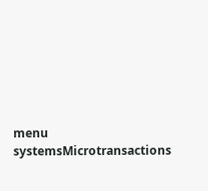menu systemsMicrotransactions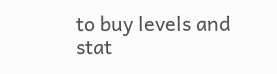to buy levels and stat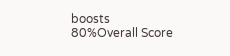boosts
80%Overall Score